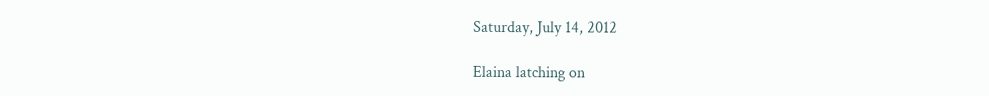Saturday, July 14, 2012

Elaina latching on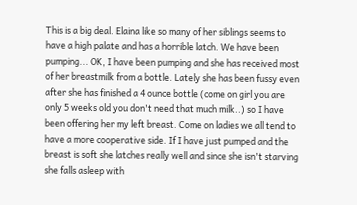This is a big deal. Elaina like so many of her siblings seems to have a high palate and has a horrible latch. We have been pumping... OK, I have been pumping and she has received most of her breastmilk from a bottle. Lately she has been fussy even after she has finished a 4 ounce bottle (come on girl you are only 5 weeks old you don't need that much milk..) so I have been offering her my left breast. Come on ladies we all tend to have a more cooperative side. If I have just pumped and the breast is soft she latches really well and since she isn't starving she falls asleep with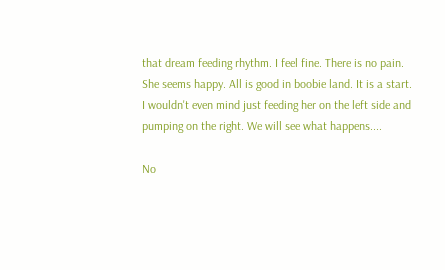that dream feeding rhythm. I feel fine. There is no pain. She seems happy. All is good in boobie land. It is a start. I wouldn't even mind just feeding her on the left side and pumping on the right. We will see what happens....

No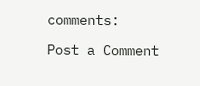comments:

Post a Comment